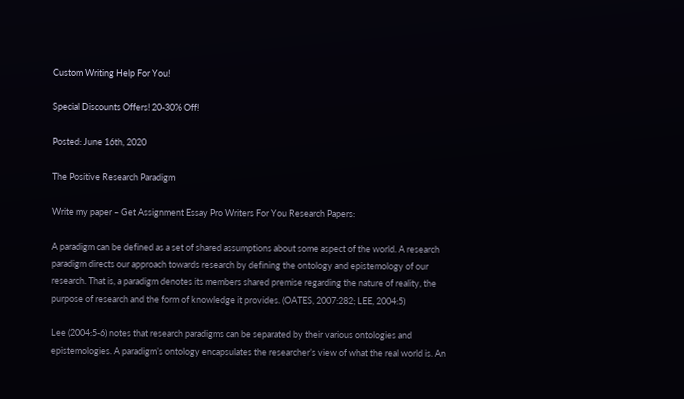Custom Writing Help For You!

Special Discounts Offers! 20-30% Off!

Posted: June 16th, 2020

The Positive Research Paradigm

Write my paper – Get Assignment Essay Pro Writers For You Research Papers:

A paradigm can be defined as a set of shared assumptions about some aspect of the world. A research paradigm directs our approach towards research by defining the ontology and epistemology of our research. That is, a paradigm denotes its members shared premise regarding the nature of reality, the purpose of research and the form of knowledge it provides. (OATES, 2007:282; LEE, 2004:5)

Lee (2004:5-6) notes that research paradigms can be separated by their various ontologies and epistemologies. A paradigm’s ontology encapsulates the researcher’s view of what the real world is. An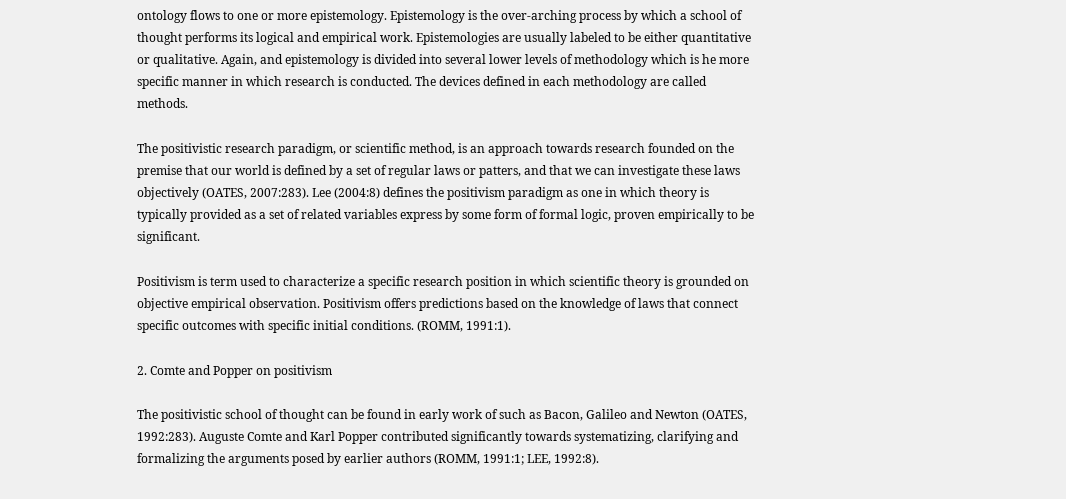ontology flows to one or more epistemology. Epistemology is the over-arching process by which a school of thought performs its logical and empirical work. Epistemologies are usually labeled to be either quantitative or qualitative. Again, and epistemology is divided into several lower levels of methodology which is he more specific manner in which research is conducted. The devices defined in each methodology are called methods.

The positivistic research paradigm, or scientific method, is an approach towards research founded on the premise that our world is defined by a set of regular laws or patters, and that we can investigate these laws objectively (OATES, 2007:283). Lee (2004:8) defines the positivism paradigm as one in which theory is typically provided as a set of related variables express by some form of formal logic, proven empirically to be significant.

Positivism is term used to characterize a specific research position in which scientific theory is grounded on objective empirical observation. Positivism offers predictions based on the knowledge of laws that connect specific outcomes with specific initial conditions. (ROMM, 1991:1).

2. Comte and Popper on positivism

The positivistic school of thought can be found in early work of such as Bacon, Galileo and Newton (OATES, 1992:283). Auguste Comte and Karl Popper contributed significantly towards systematizing, clarifying and formalizing the arguments posed by earlier authors (ROMM, 1991:1; LEE, 1992:8).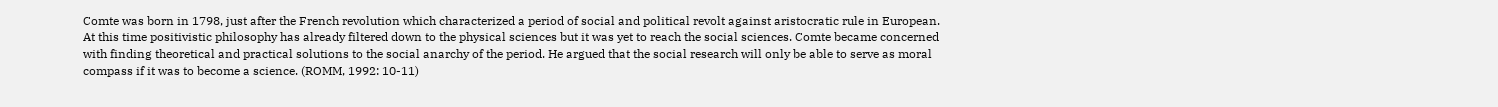Comte was born in 1798, just after the French revolution which characterized a period of social and political revolt against aristocratic rule in European. At this time positivistic philosophy has already filtered down to the physical sciences but it was yet to reach the social sciences. Comte became concerned with finding theoretical and practical solutions to the social anarchy of the period. He argued that the social research will only be able to serve as moral compass if it was to become a science. (ROMM, 1992: 10-11)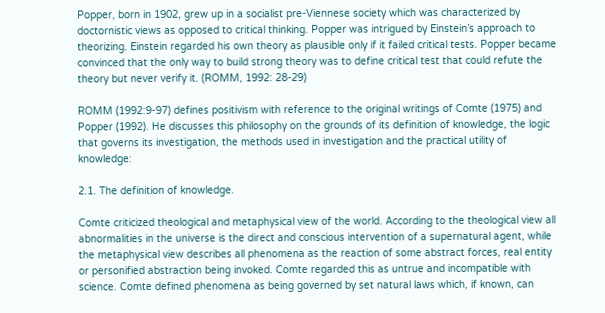Popper, born in 1902, grew up in a socialist pre-Viennese society which was characterized by doctornistic views as opposed to critical thinking. Popper was intrigued by Einstein’s approach to theorizing. Einstein regarded his own theory as plausible only if it failed critical tests. Popper became convinced that the only way to build strong theory was to define critical test that could refute the theory but never verify it. (ROMM, 1992: 28-29)

ROMM (1992:9-97) defines positivism with reference to the original writings of Comte (1975) and Popper (1992). He discusses this philosophy on the grounds of its definition of knowledge, the logic that governs its investigation, the methods used in investigation and the practical utility of knowledge:

2.1. The definition of knowledge.

Comte criticized theological and metaphysical view of the world. According to the theological view all abnormalities in the universe is the direct and conscious intervention of a supernatural agent, while the metaphysical view describes all phenomena as the reaction of some abstract forces, real entity or personified abstraction being invoked. Comte regarded this as untrue and incompatible with science. Comte defined phenomena as being governed by set natural laws which, if known, can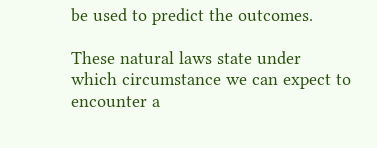be used to predict the outcomes.

These natural laws state under which circumstance we can expect to encounter a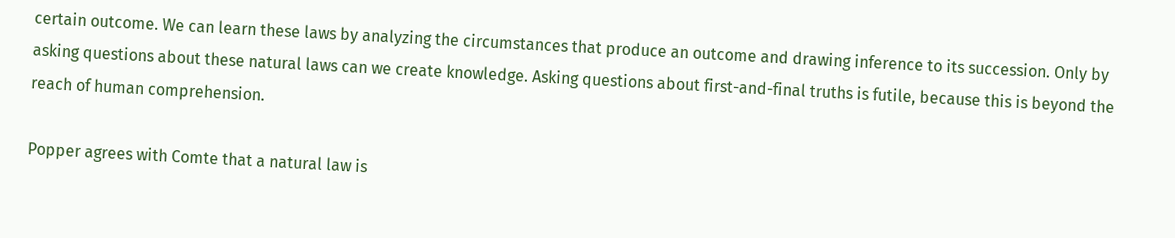certain outcome. We can learn these laws by analyzing the circumstances that produce an outcome and drawing inference to its succession. Only by asking questions about these natural laws can we create knowledge. Asking questions about first-and-final truths is futile, because this is beyond the reach of human comprehension.

Popper agrees with Comte that a natural law is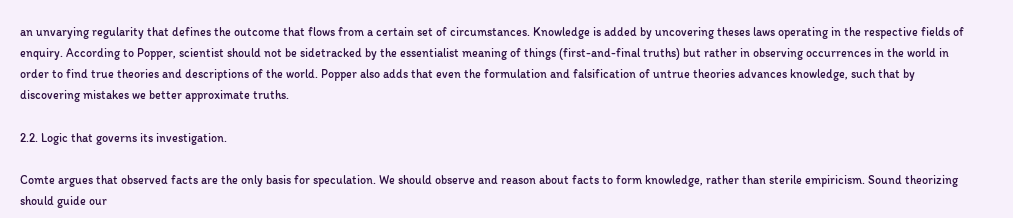an unvarying regularity that defines the outcome that flows from a certain set of circumstances. Knowledge is added by uncovering theses laws operating in the respective fields of enquiry. According to Popper, scientist should not be sidetracked by the essentialist meaning of things (first-and-final truths) but rather in observing occurrences in the world in order to find true theories and descriptions of the world. Popper also adds that even the formulation and falsification of untrue theories advances knowledge, such that by discovering mistakes we better approximate truths.

2.2. Logic that governs its investigation.

Comte argues that observed facts are the only basis for speculation. We should observe and reason about facts to form knowledge, rather than sterile empiricism. Sound theorizing should guide our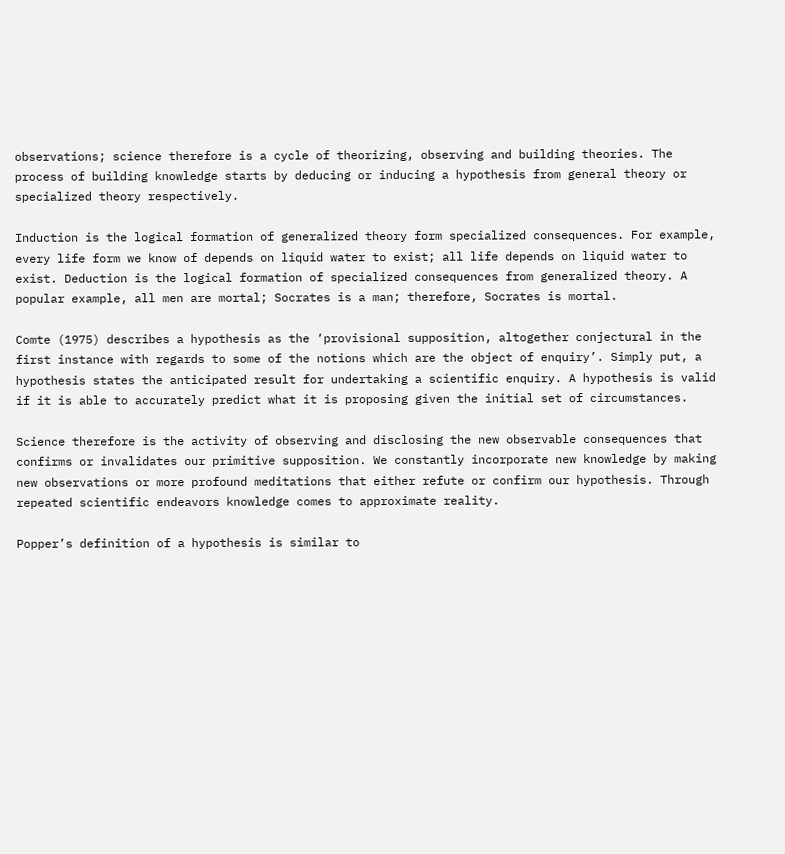observations; science therefore is a cycle of theorizing, observing and building theories. The process of building knowledge starts by deducing or inducing a hypothesis from general theory or specialized theory respectively.

Induction is the logical formation of generalized theory form specialized consequences. For example, every life form we know of depends on liquid water to exist; all life depends on liquid water to exist. Deduction is the logical formation of specialized consequences from generalized theory. A popular example, all men are mortal; Socrates is a man; therefore, Socrates is mortal.

Comte (1975) describes a hypothesis as the ‘provisional supposition, altogether conjectural in the first instance with regards to some of the notions which are the object of enquiry’. Simply put, a hypothesis states the anticipated result for undertaking a scientific enquiry. A hypothesis is valid if it is able to accurately predict what it is proposing given the initial set of circumstances.

Science therefore is the activity of observing and disclosing the new observable consequences that confirms or invalidates our primitive supposition. We constantly incorporate new knowledge by making new observations or more profound meditations that either refute or confirm our hypothesis. Through repeated scientific endeavors knowledge comes to approximate reality.

Popper’s definition of a hypothesis is similar to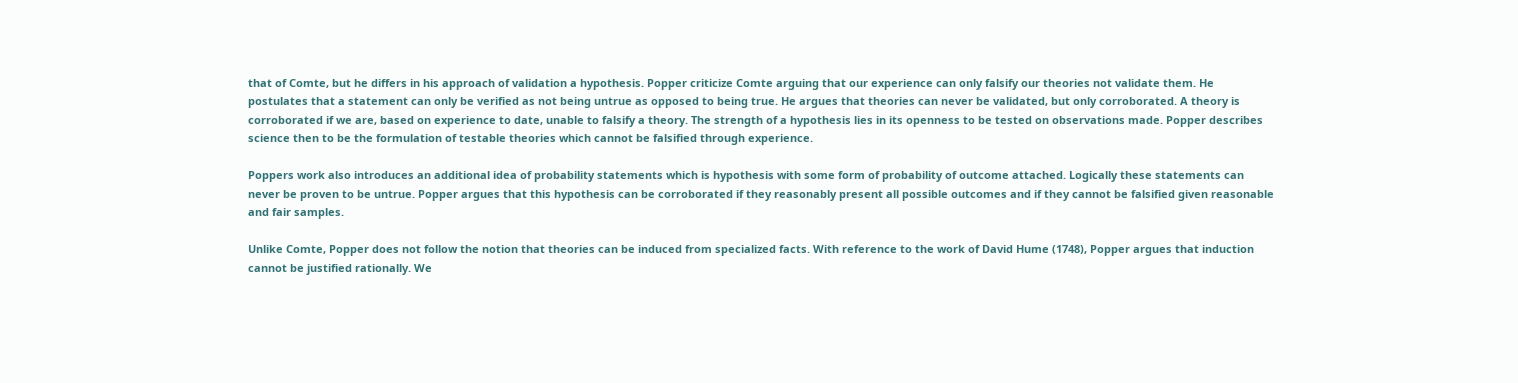that of Comte, but he differs in his approach of validation a hypothesis. Popper criticize Comte arguing that our experience can only falsify our theories not validate them. He postulates that a statement can only be verified as not being untrue as opposed to being true. He argues that theories can never be validated, but only corroborated. A theory is corroborated if we are, based on experience to date, unable to falsify a theory. The strength of a hypothesis lies in its openness to be tested on observations made. Popper describes science then to be the formulation of testable theories which cannot be falsified through experience.

Poppers work also introduces an additional idea of probability statements which is hypothesis with some form of probability of outcome attached. Logically these statements can never be proven to be untrue. Popper argues that this hypothesis can be corroborated if they reasonably present all possible outcomes and if they cannot be falsified given reasonable and fair samples.

Unlike Comte, Popper does not follow the notion that theories can be induced from specialized facts. With reference to the work of David Hume (1748), Popper argues that induction cannot be justified rationally. We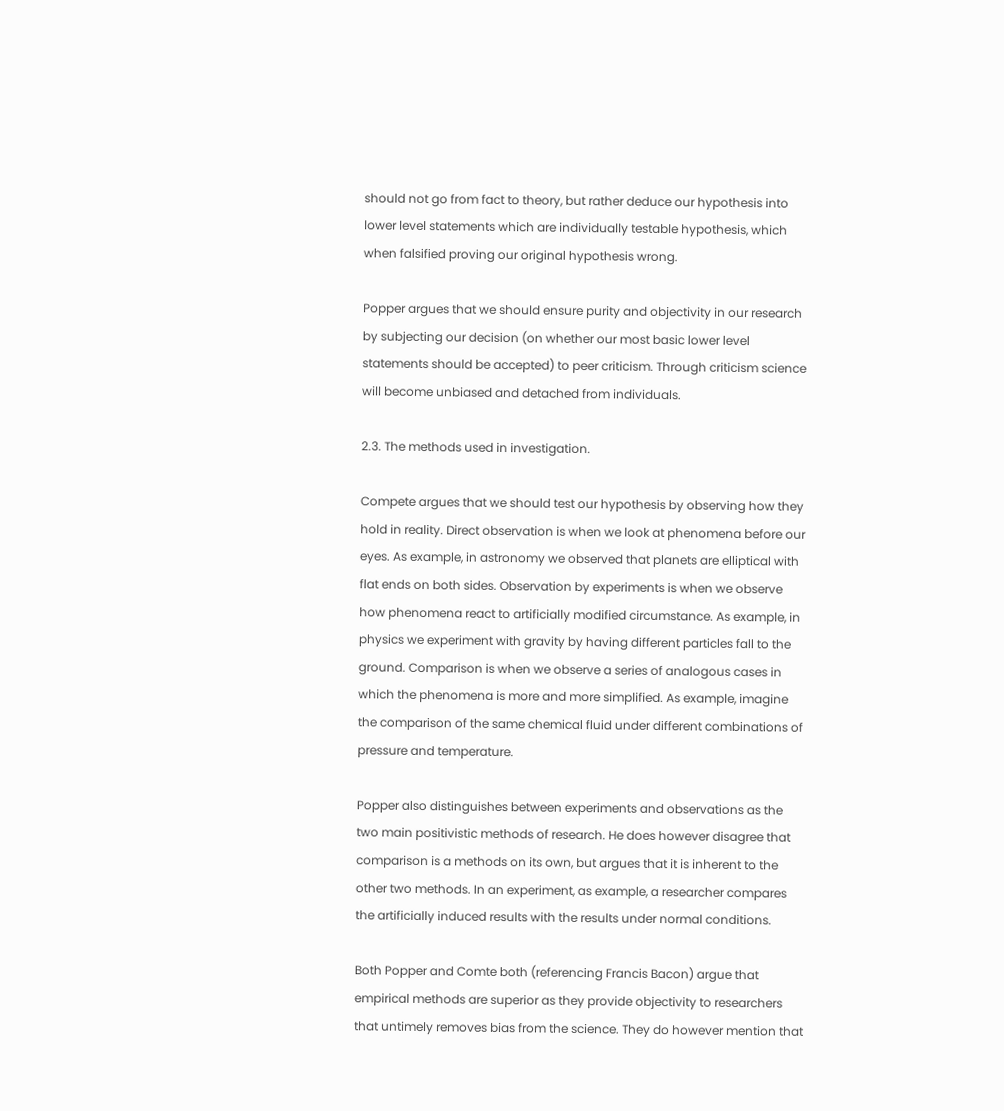should not go from fact to theory, but rather deduce our hypothesis into lower level statements which are individually testable hypothesis, which when falsified proving our original hypothesis wrong.

Popper argues that we should ensure purity and objectivity in our research by subjecting our decision (on whether our most basic lower level statements should be accepted) to peer criticism. Through criticism science will become unbiased and detached from individuals.

2.3. The methods used in investigation.

Compete argues that we should test our hypothesis by observing how they hold in reality. Direct observation is when we look at phenomena before our eyes. As example, in astronomy we observed that planets are elliptical with flat ends on both sides. Observation by experiments is when we observe how phenomena react to artificially modified circumstance. As example, in physics we experiment with gravity by having different particles fall to the ground. Comparison is when we observe a series of analogous cases in which the phenomena is more and more simplified. As example, imagine the comparison of the same chemical fluid under different combinations of pressure and temperature.

Popper also distinguishes between experiments and observations as the two main positivistic methods of research. He does however disagree that comparison is a methods on its own, but argues that it is inherent to the other two methods. In an experiment, as example, a researcher compares the artificially induced results with the results under normal conditions.

Both Popper and Comte both (referencing Francis Bacon) argue that empirical methods are superior as they provide objectivity to researchers that untimely removes bias from the science. They do however mention that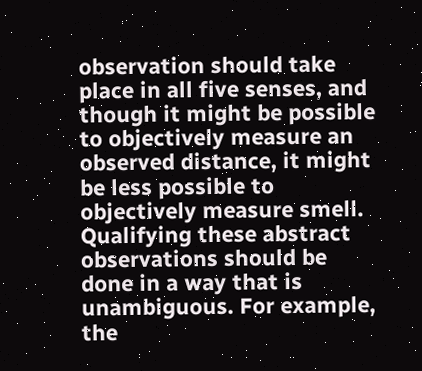observation should take place in all five senses, and though it might be possible to objectively measure an observed distance, it might be less possible to objectively measure smell. Qualifying these abstract observations should be done in a way that is unambiguous. For example, the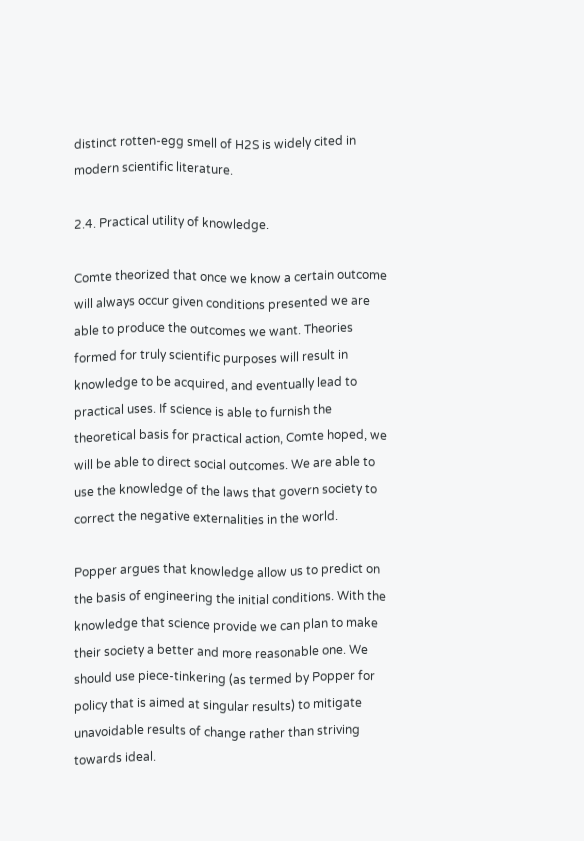distinct rotten-egg smell of H2S is widely cited in modern scientific literature.

2.4. Practical utility of knowledge.

Comte theorized that once we know a certain outcome will always occur given conditions presented we are able to produce the outcomes we want. Theories formed for truly scientific purposes will result in knowledge to be acquired, and eventually lead to practical uses. If science is able to furnish the theoretical basis for practical action, Comte hoped, we will be able to direct social outcomes. We are able to use the knowledge of the laws that govern society to correct the negative externalities in the world.

Popper argues that knowledge allow us to predict on the basis of engineering the initial conditions. With the knowledge that science provide we can plan to make their society a better and more reasonable one. We should use piece-tinkering (as termed by Popper for policy that is aimed at singular results) to mitigate unavoidable results of change rather than striving towards ideal.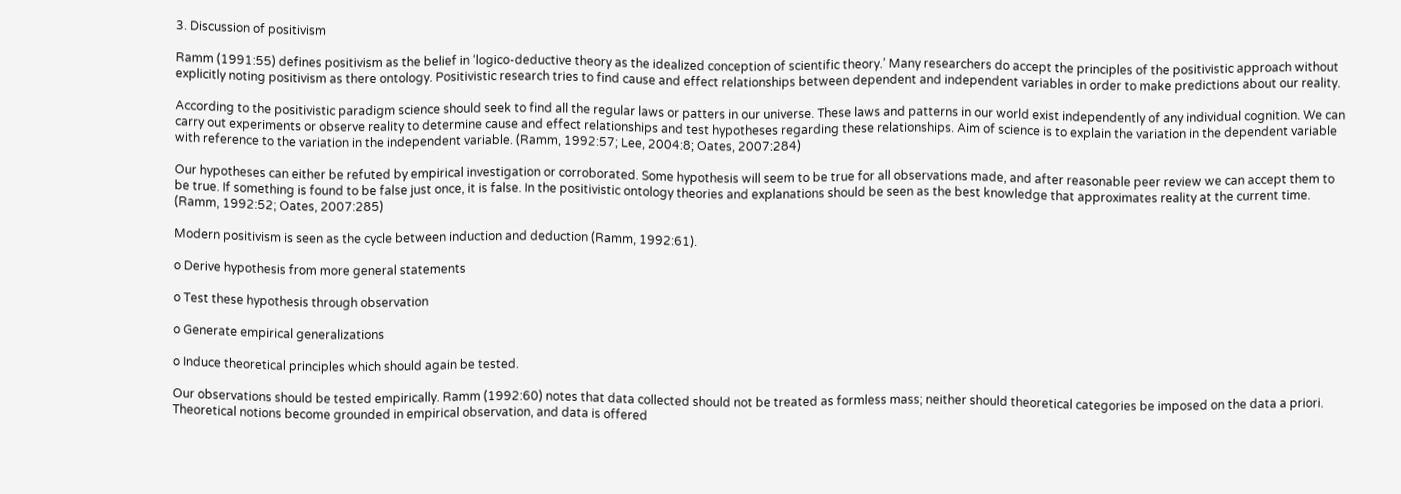3. Discussion of positivism

Ramm (1991:55) defines positivism as the belief in ‘logico-deductive theory as the idealized conception of scientific theory.’ Many researchers do accept the principles of the positivistic approach without explicitly noting positivism as there ontology. Positivistic research tries to find cause and effect relationships between dependent and independent variables in order to make predictions about our reality.

According to the positivistic paradigm science should seek to find all the regular laws or patters in our universe. These laws and patterns in our world exist independently of any individual cognition. We can carry out experiments or observe reality to determine cause and effect relationships and test hypotheses regarding these relationships. Aim of science is to explain the variation in the dependent variable with reference to the variation in the independent variable. (Ramm, 1992:57; Lee, 2004:8; Oates, 2007:284)

Our hypotheses can either be refuted by empirical investigation or corroborated. Some hypothesis will seem to be true for all observations made, and after reasonable peer review we can accept them to be true. If something is found to be false just once, it is false. In the positivistic ontology theories and explanations should be seen as the best knowledge that approximates reality at the current time. (Ramm, 1992:52; Oates, 2007:285)

Modern positivism is seen as the cycle between induction and deduction (Ramm, 1992:61).

o Derive hypothesis from more general statements

o Test these hypothesis through observation

o Generate empirical generalizations

o Induce theoretical principles which should again be tested.

Our observations should be tested empirically. Ramm (1992:60) notes that data collected should not be treated as formless mass; neither should theoretical categories be imposed on the data a priori. Theoretical notions become grounded in empirical observation, and data is offered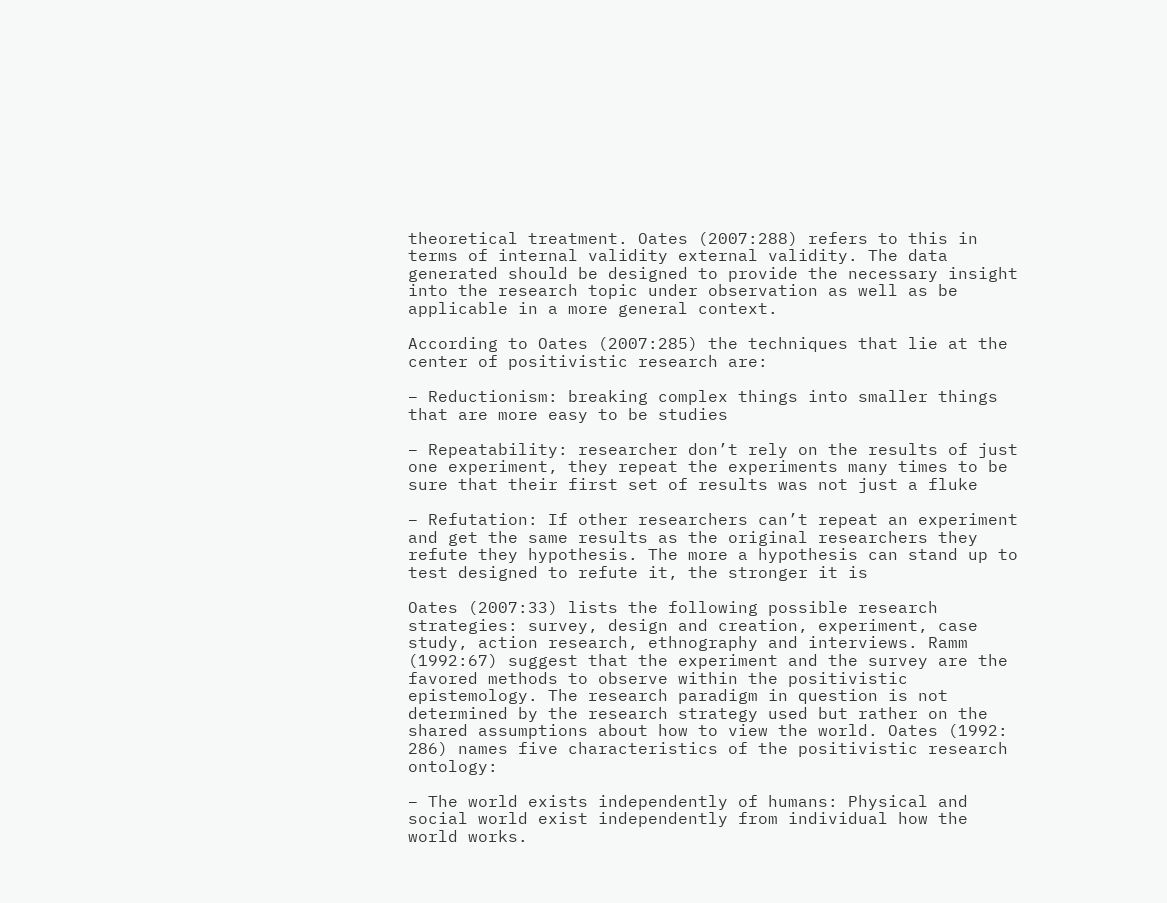theoretical treatment. Oates (2007:288) refers to this in terms of internal validity external validity. The data generated should be designed to provide the necessary insight into the research topic under observation as well as be applicable in a more general context.

According to Oates (2007:285) the techniques that lie at the center of positivistic research are:

– Reductionism: breaking complex things into smaller things that are more easy to be studies

– Repeatability: researcher don’t rely on the results of just one experiment, they repeat the experiments many times to be sure that their first set of results was not just a fluke

– Refutation: If other researchers can’t repeat an experiment and get the same results as the original researchers they refute they hypothesis. The more a hypothesis can stand up to test designed to refute it, the stronger it is

Oates (2007:33) lists the following possible research strategies: survey, design and creation, experiment, case study, action research, ethnography and interviews. Ramm (1992:67) suggest that the experiment and the survey are the favored methods to observe within the positivistic epistemology. The research paradigm in question is not determined by the research strategy used but rather on the shared assumptions about how to view the world. Oates (1992: 286) names five characteristics of the positivistic research ontology:

– The world exists independently of humans: Physical and social world exist independently from individual how the world works.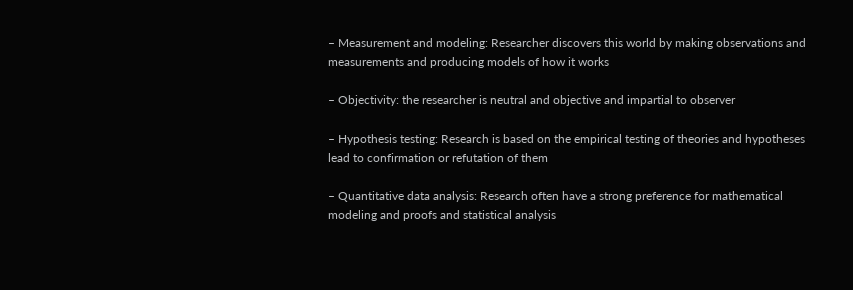– Measurement and modeling: Researcher discovers this world by making observations and measurements and producing models of how it works

– Objectivity: the researcher is neutral and objective and impartial to observer

– Hypothesis testing: Research is based on the empirical testing of theories and hypotheses lead to confirmation or refutation of them

– Quantitative data analysis: Research often have a strong preference for mathematical modeling and proofs and statistical analysis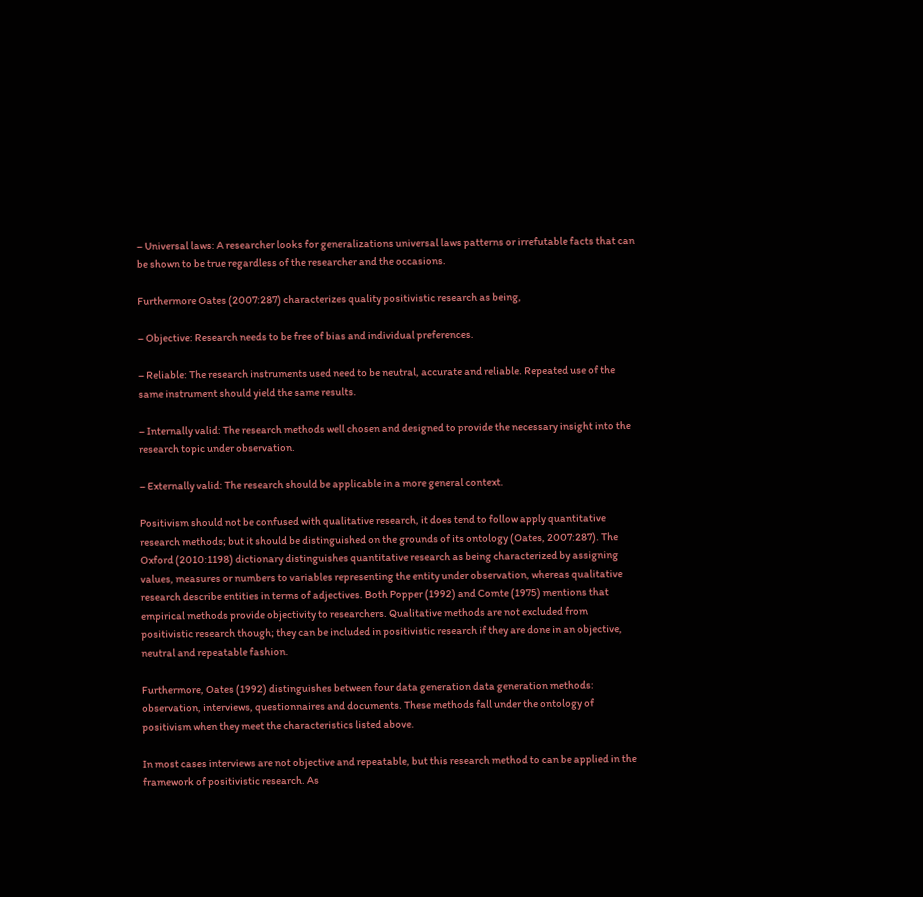– Universal laws: A researcher looks for generalizations universal laws patterns or irrefutable facts that can be shown to be true regardless of the researcher and the occasions.

Furthermore Oates (2007:287) characterizes quality positivistic research as being,

– Objective: Research needs to be free of bias and individual preferences.

– Reliable: The research instruments used need to be neutral, accurate and reliable. Repeated use of the same instrument should yield the same results.

– Internally valid: The research methods well chosen and designed to provide the necessary insight into the research topic under observation.

– Externally valid: The research should be applicable in a more general context.

Positivism should not be confused with qualitative research, it does tend to follow apply quantitative research methods; but it should be distinguished on the grounds of its ontology (Oates, 2007:287). The Oxford (2010:1198) dictionary distinguishes quantitative research as being characterized by assigning values, measures or numbers to variables representing the entity under observation, whereas qualitative research describe entities in terms of adjectives. Both Popper (1992) and Comte (1975) mentions that empirical methods provide objectivity to researchers. Qualitative methods are not excluded from positivistic research though; they can be included in positivistic research if they are done in an objective, neutral and repeatable fashion.

Furthermore, Oates (1992) distinguishes between four data generation data generation methods: observation, interviews, questionnaires and documents. These methods fall under the ontology of positivism when they meet the characteristics listed above.

In most cases interviews are not objective and repeatable, but this research method to can be applied in the framework of positivistic research. As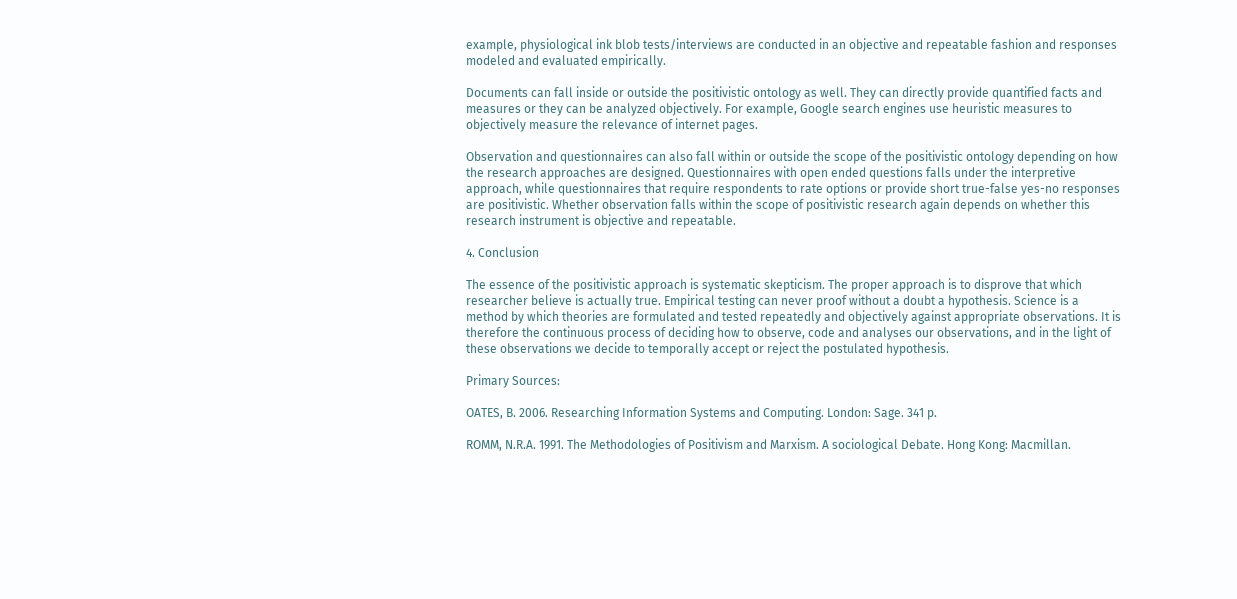example, physiological ink blob tests/interviews are conducted in an objective and repeatable fashion and responses modeled and evaluated empirically.

Documents can fall inside or outside the positivistic ontology as well. They can directly provide quantified facts and measures or they can be analyzed objectively. For example, Google search engines use heuristic measures to objectively measure the relevance of internet pages.

Observation and questionnaires can also fall within or outside the scope of the positivistic ontology depending on how the research approaches are designed. Questionnaires with open ended questions falls under the interpretive approach, while questionnaires that require respondents to rate options or provide short true-false yes-no responses are positivistic. Whether observation falls within the scope of positivistic research again depends on whether this research instrument is objective and repeatable.

4. Conclusion

The essence of the positivistic approach is systematic skepticism. The proper approach is to disprove that which researcher believe is actually true. Empirical testing can never proof without a doubt a hypothesis. Science is a method by which theories are formulated and tested repeatedly and objectively against appropriate observations. It is therefore the continuous process of deciding how to observe, code and analyses our observations, and in the light of these observations we decide to temporally accept or reject the postulated hypothesis.

Primary Sources:

OATES, B. 2006. Researching Information Systems and Computing. London: Sage. 341 p.

ROMM, N.R.A. 1991. The Methodologies of Positivism and Marxism. A sociological Debate. Hong Kong: Macmillan.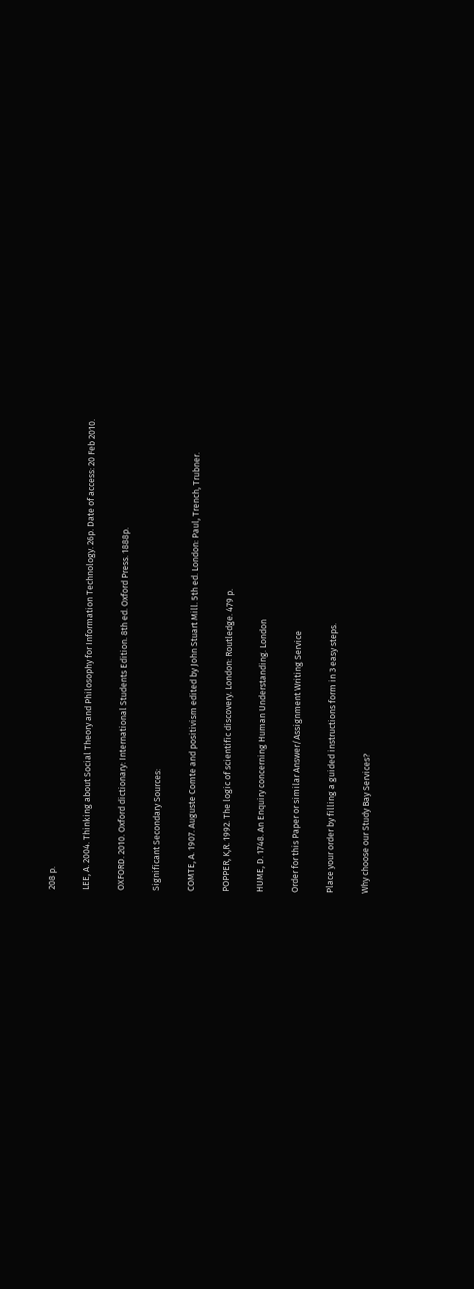208 p.

LEE, A. 2004. Thinking about Social Theory and Philosophy for Information Technology. 26p. Date of access: 20 Feb 2010.

OXFORD. 2010. Oxford dictionary: International Students Edition. 8th ed. Oxford Press. 1888p.

Significant Secondary Sources:

COMTE, A. 1907. Auguste Comte and positivism edited by John Stuart Mill. 5th ed. London: Paul, Trench, Trubner.

POPPER, K,R. 1992. The logic of scientific discovery. London: Routledge. 479 p.

HUME, D. 1748. An Enquiry concerning Human Understanding. London

Order for this Paper or similar Answer/Assignment Writing Service

Place your order by filling a guided instructions form in 3 easy steps.

Why choose our Study Bay Services?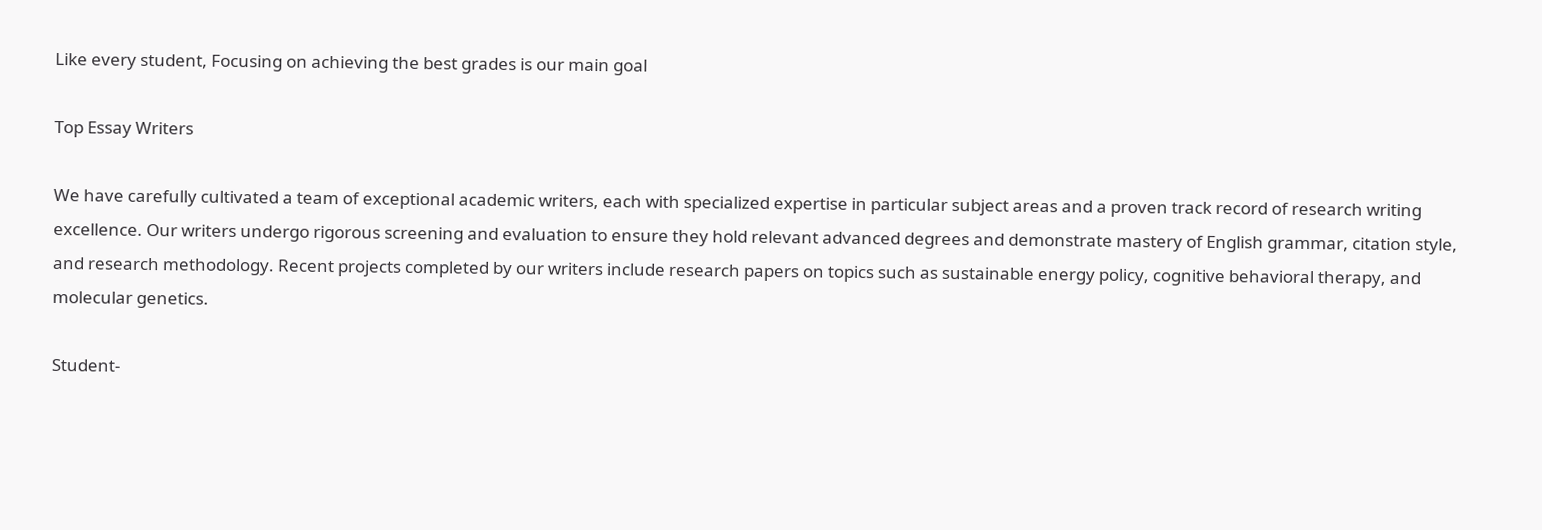Like every student, Focusing on achieving the best grades is our main goal

Top Essay Writers

We have carefully cultivated a team of exceptional academic writers, each with specialized expertise in particular subject areas and a proven track record of research writing excellence. Our writers undergo rigorous screening and evaluation to ensure they hold relevant advanced degrees and demonstrate mastery of English grammar, citation style, and research methodology. Recent projects completed by our writers include research papers on topics such as sustainable energy policy, cognitive behavioral therapy, and molecular genetics.

Student-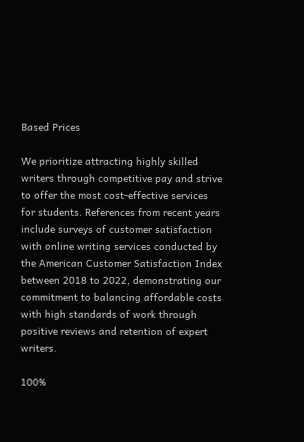Based Prices

We prioritize attracting highly skilled writers through competitive pay and strive to offer the most cost-effective services for students. References from recent years include surveys of customer satisfaction with online writing services conducted by the American Customer Satisfaction Index between 2018 to 2022, demonstrating our commitment to balancing affordable costs with high standards of work through positive reviews and retention of expert writers.

100%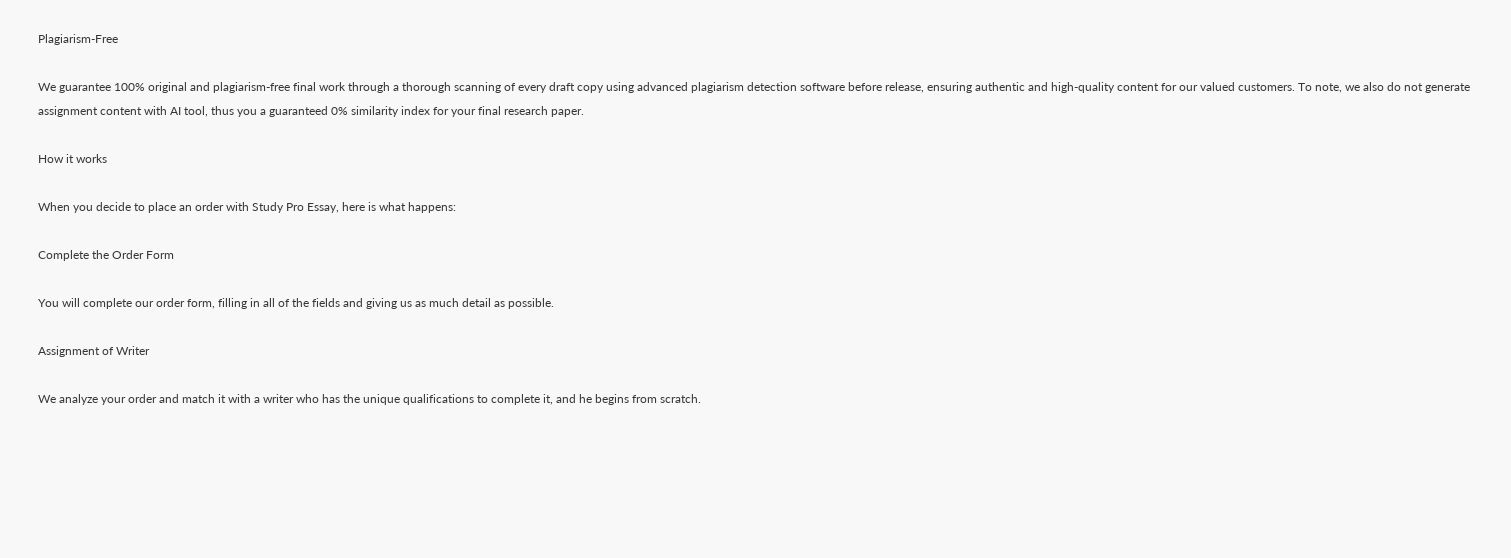Plagiarism-Free

We guarantee 100% original and plagiarism-free final work through a thorough scanning of every draft copy using advanced plagiarism detection software before release, ensuring authentic and high-quality content for our valued customers. To note, we also do not generate assignment content with AI tool, thus you a guaranteed 0% similarity index for your final research paper.

How it works

When you decide to place an order with Study Pro Essay, here is what happens:

Complete the Order Form

You will complete our order form, filling in all of the fields and giving us as much detail as possible.

Assignment of Writer

We analyze your order and match it with a writer who has the unique qualifications to complete it, and he begins from scratch.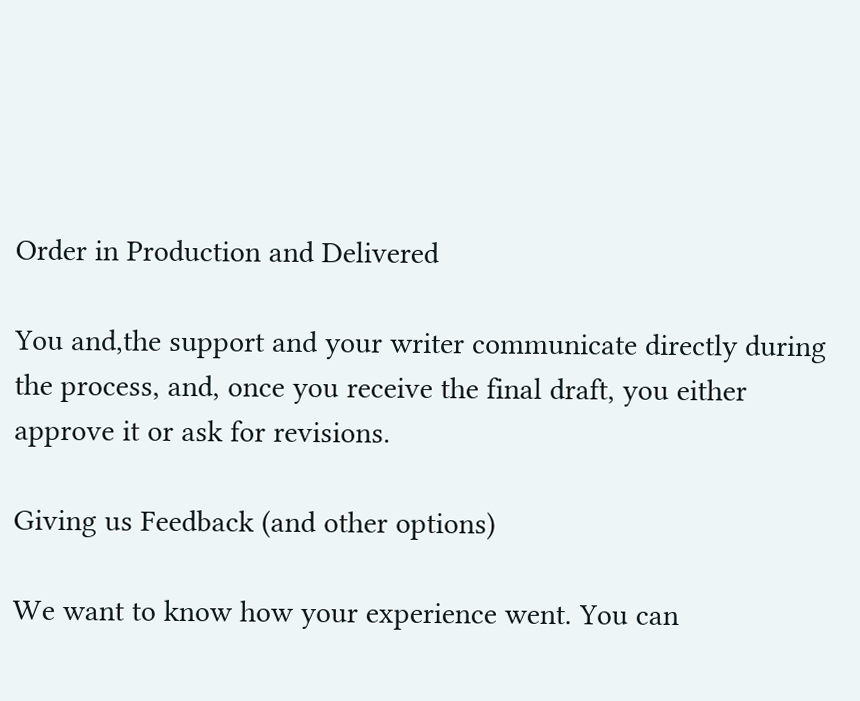Order in Production and Delivered

You and,the support and your writer communicate directly during the process, and, once you receive the final draft, you either approve it or ask for revisions.

Giving us Feedback (and other options)

We want to know how your experience went. You can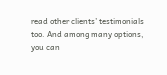read other clients’ testimonials too. And among many options, you can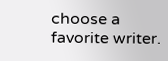choose a favorite writer.